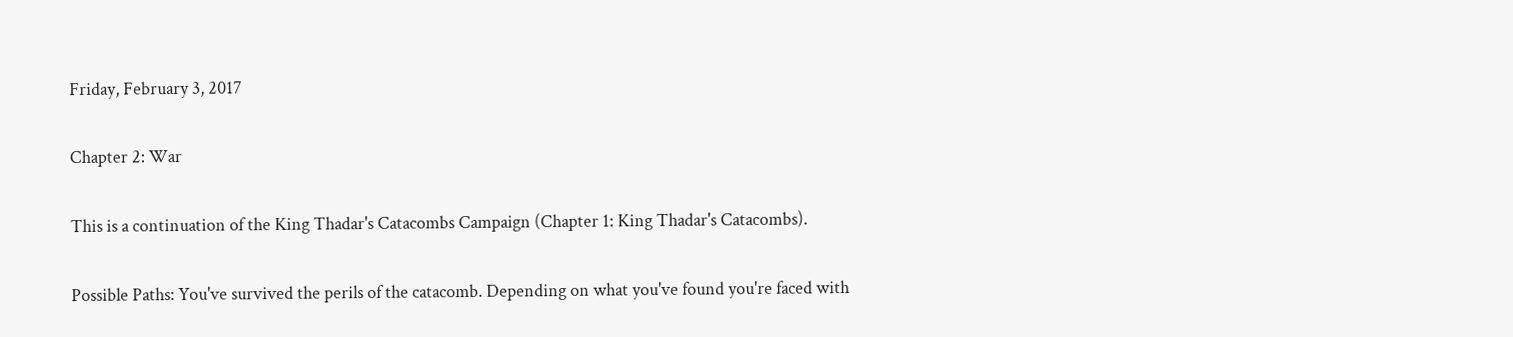Friday, February 3, 2017

Chapter 2: War

This is a continuation of the King Thadar's Catacombs Campaign (Chapter 1: King Thadar's Catacombs).

Possible Paths: You've survived the perils of the catacomb. Depending on what you've found you're faced with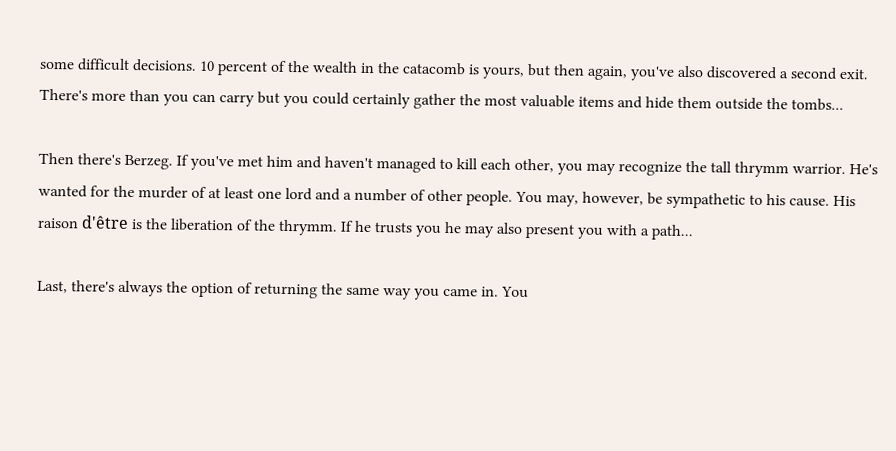some difficult decisions. 10 percent of the wealth in the catacomb is yours, but then again, you've also discovered a second exit. There's more than you can carry but you could certainly gather the most valuable items and hide them outside the tombs...

Then there's Berzeg. If you've met him and haven't managed to kill each other, you may recognize the tall thrymm warrior. He's wanted for the murder of at least one lord and a number of other people. You may, however, be sympathetic to his cause. His raison d'être is the liberation of the thrymm. If he trusts you he may also present you with a path...

Last, there's always the option of returning the same way you came in. You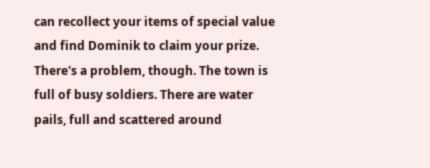can recollect your items of special value and find Dominik to claim your prize. There's a problem, though. The town is full of busy soldiers. There are water pails, full and scattered around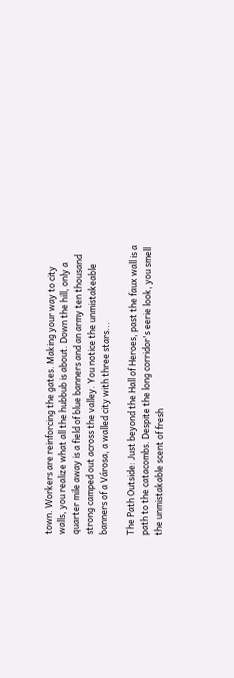town. Workers are reinforcing the gates. Making your way to city walls, you realize what all the hubbub is about. Down the hill, only a quarter mile away is a field of blue banners and an army ten thousand strong camped out across the valley. You notice the unmistakeable banners of a Városa, a walled city with three stars...

The Path Outside: Just beyond the Hall of Heroes, past the faux wall is a path to the catacombs. Despite the long corridor's eerie look, you smell the unmistakable scent of fresh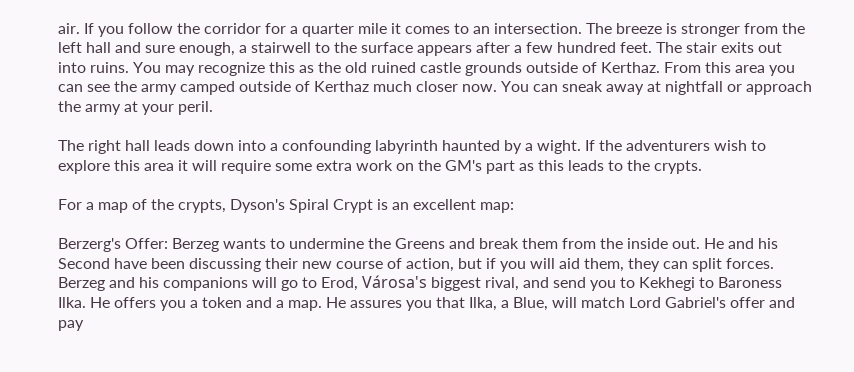air. If you follow the corridor for a quarter mile it comes to an intersection. The breeze is stronger from the left hall and sure enough, a stairwell to the surface appears after a few hundred feet. The stair exits out into ruins. You may recognize this as the old ruined castle grounds outside of Kerthaz. From this area you can see the army camped outside of Kerthaz much closer now. You can sneak away at nightfall or approach the army at your peril.

The right hall leads down into a confounding labyrinth haunted by a wight. If the adventurers wish to explore this area it will require some extra work on the GM's part as this leads to the crypts.

For a map of the crypts, Dyson's Spiral Crypt is an excellent map:

Berzerg's Offer: Berzeg wants to undermine the Greens and break them from the inside out. He and his Second have been discussing their new course of action, but if you will aid them, they can split forces. Berzeg and his companions will go to Erod, Városa's biggest rival, and send you to Kekhegi to Baroness Ilka. He offers you a token and a map. He assures you that Ilka, a Blue, will match Lord Gabriel's offer and pay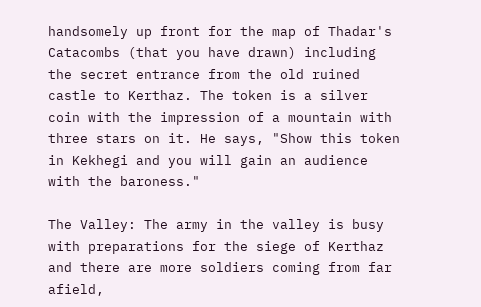handsomely up front for the map of Thadar's Catacombs (that you have drawn) including the secret entrance from the old ruined castle to Kerthaz. The token is a silver coin with the impression of a mountain with three stars on it. He says, "Show this token in Kekhegi and you will gain an audience with the baroness."

The Valley: The army in the valley is busy with preparations for the siege of Kerthaz and there are more soldiers coming from far afield,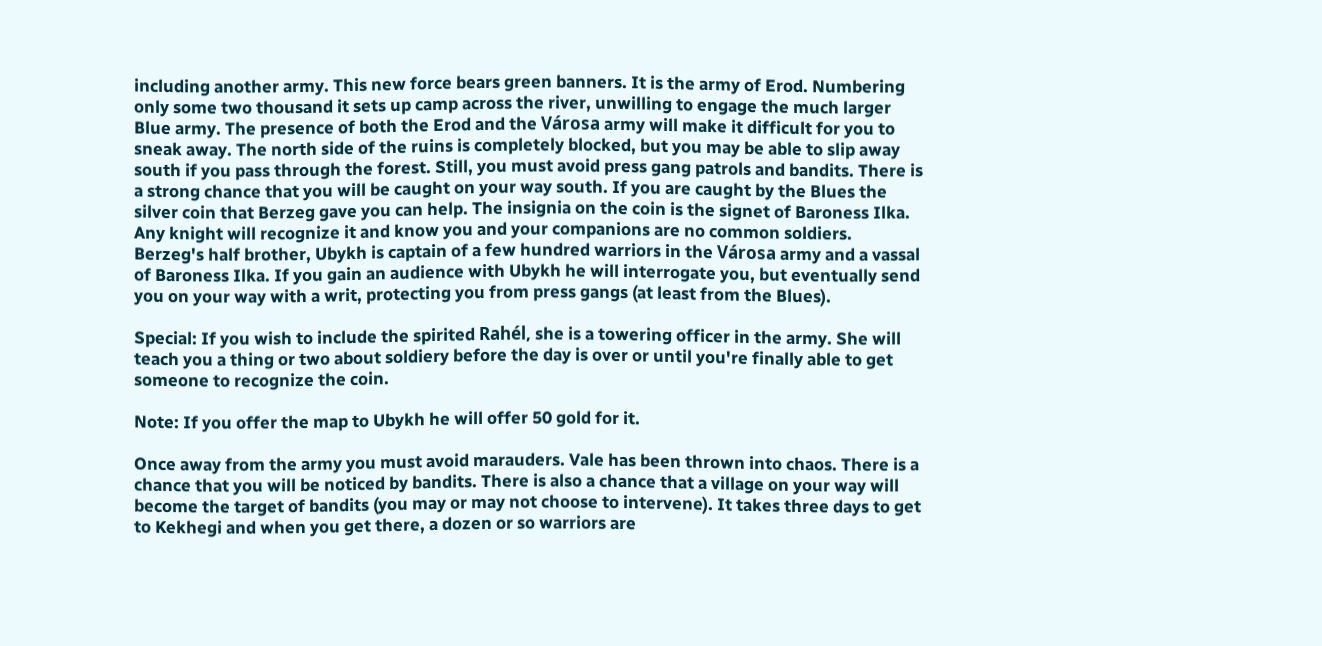including another army. This new force bears green banners. It is the army of Erod. Numbering only some two thousand it sets up camp across the river, unwilling to engage the much larger Blue army. The presence of both the Erod and the Városa army will make it difficult for you to sneak away. The north side of the ruins is completely blocked, but you may be able to slip away south if you pass through the forest. Still, you must avoid press gang patrols and bandits. There is a strong chance that you will be caught on your way south. If you are caught by the Blues the silver coin that Berzeg gave you can help. The insignia on the coin is the signet of Baroness Ilka. Any knight will recognize it and know you and your companions are no common soldiers. Berzeg's half brother, Ubykh is captain of a few hundred warriors in the Városa army and a vassal of Baroness Ilka. If you gain an audience with Ubykh he will interrogate you, but eventually send you on your way with a writ, protecting you from press gangs (at least from the Blues).

Special: If you wish to include the spirited Rahél, she is a towering officer in the army. She will teach you a thing or two about soldiery before the day is over or until you're finally able to get someone to recognize the coin.

Note: If you offer the map to Ubykh he will offer 50 gold for it.

Once away from the army you must avoid marauders. Vale has been thrown into chaos. There is a chance that you will be noticed by bandits. There is also a chance that a village on your way will become the target of bandits (you may or may not choose to intervene). It takes three days to get to Kekhegi and when you get there, a dozen or so warriors are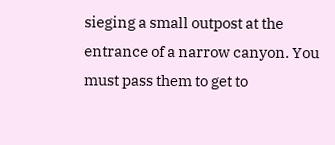sieging a small outpost at the entrance of a narrow canyon. You must pass them to get to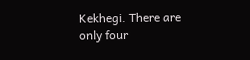Kekhegi. There are only four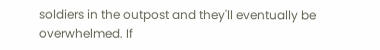soldiers in the outpost and they'll eventually be overwhelmed. If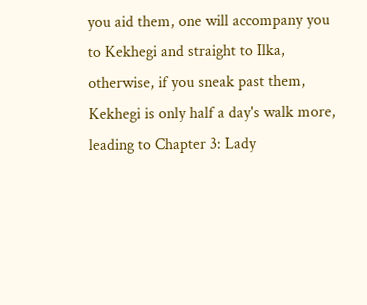you aid them, one will accompany you to Kekhegi and straight to Ilka, otherwise, if you sneak past them, Kekhegi is only half a day's walk more, leading to Chapter 3: Lady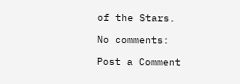of the Stars.

No comments:

Post a Comment